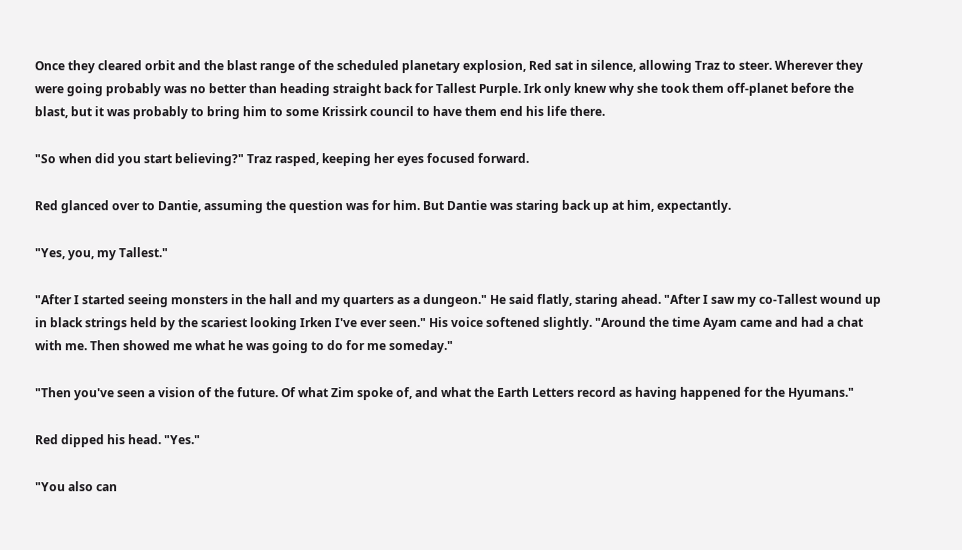Once they cleared orbit and the blast range of the scheduled planetary explosion, Red sat in silence, allowing Traz to steer. Wherever they were going probably was no better than heading straight back for Tallest Purple. Irk only knew why she took them off-planet before the blast, but it was probably to bring him to some Krissirk council to have them end his life there.

"So when did you start believing?" Traz rasped, keeping her eyes focused forward.

Red glanced over to Dantie, assuming the question was for him. But Dantie was staring back up at him, expectantly.

"Yes, you, my Tallest."

"After I started seeing monsters in the hall and my quarters as a dungeon." He said flatly, staring ahead. "After I saw my co-Tallest wound up in black strings held by the scariest looking Irken I've ever seen." His voice softened slightly. "Around the time Ayam came and had a chat with me. Then showed me what he was going to do for me someday."

"Then you've seen a vision of the future. Of what Zim spoke of, and what the Earth Letters record as having happened for the Hyumans."

Red dipped his head. "Yes."

"You also can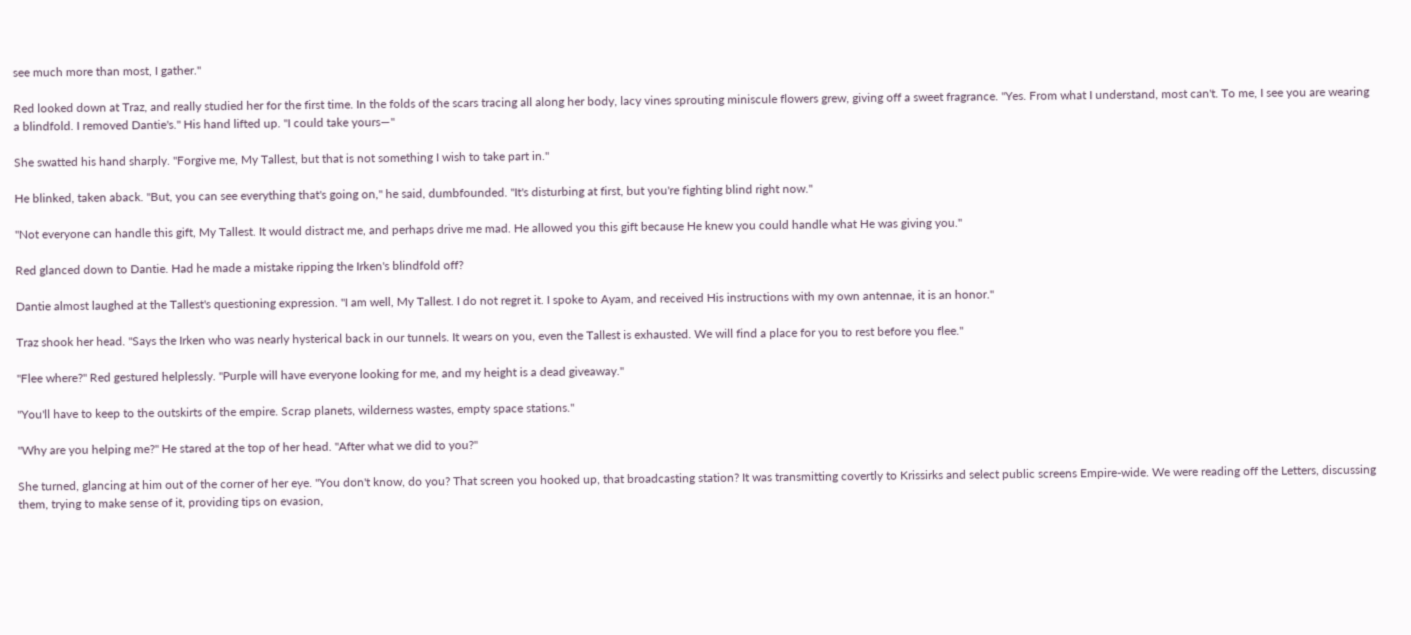see much more than most, I gather."

Red looked down at Traz, and really studied her for the first time. In the folds of the scars tracing all along her body, lacy vines sprouting miniscule flowers grew, giving off a sweet fragrance. "Yes. From what I understand, most can't. To me, I see you are wearing a blindfold. I removed Dantie's." His hand lifted up. "I could take yours—"

She swatted his hand sharply. "Forgive me, My Tallest, but that is not something I wish to take part in."

He blinked, taken aback. "But, you can see everything that's going on," he said, dumbfounded. "It's disturbing at first, but you're fighting blind right now."

"Not everyone can handle this gift, My Tallest. It would distract me, and perhaps drive me mad. He allowed you this gift because He knew you could handle what He was giving you."

Red glanced down to Dantie. Had he made a mistake ripping the Irken's blindfold off?

Dantie almost laughed at the Tallest's questioning expression. "I am well, My Tallest. I do not regret it. I spoke to Ayam, and received His instructions with my own antennae, it is an honor."

Traz shook her head. "Says the Irken who was nearly hysterical back in our tunnels. It wears on you, even the Tallest is exhausted. We will find a place for you to rest before you flee."

"Flee where?" Red gestured helplessly. "Purple will have everyone looking for me, and my height is a dead giveaway."

"You'll have to keep to the outskirts of the empire. Scrap planets, wilderness wastes, empty space stations."

"Why are you helping me?" He stared at the top of her head. "After what we did to you?"

She turned, glancing at him out of the corner of her eye. "You don't know, do you? That screen you hooked up, that broadcasting station? It was transmitting covertly to Krissirks and select public screens Empire-wide. We were reading off the Letters, discussing them, trying to make sense of it, providing tips on evasion,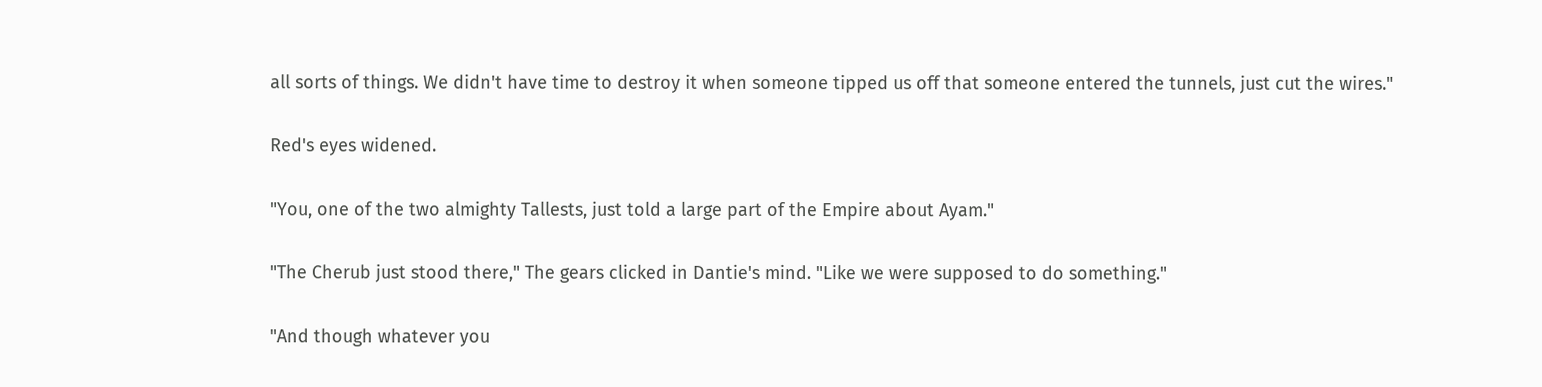all sorts of things. We didn't have time to destroy it when someone tipped us off that someone entered the tunnels, just cut the wires."

Red's eyes widened.

"You, one of the two almighty Tallests, just told a large part of the Empire about Ayam."

"The Cherub just stood there," The gears clicked in Dantie's mind. "Like we were supposed to do something."

"And though whatever you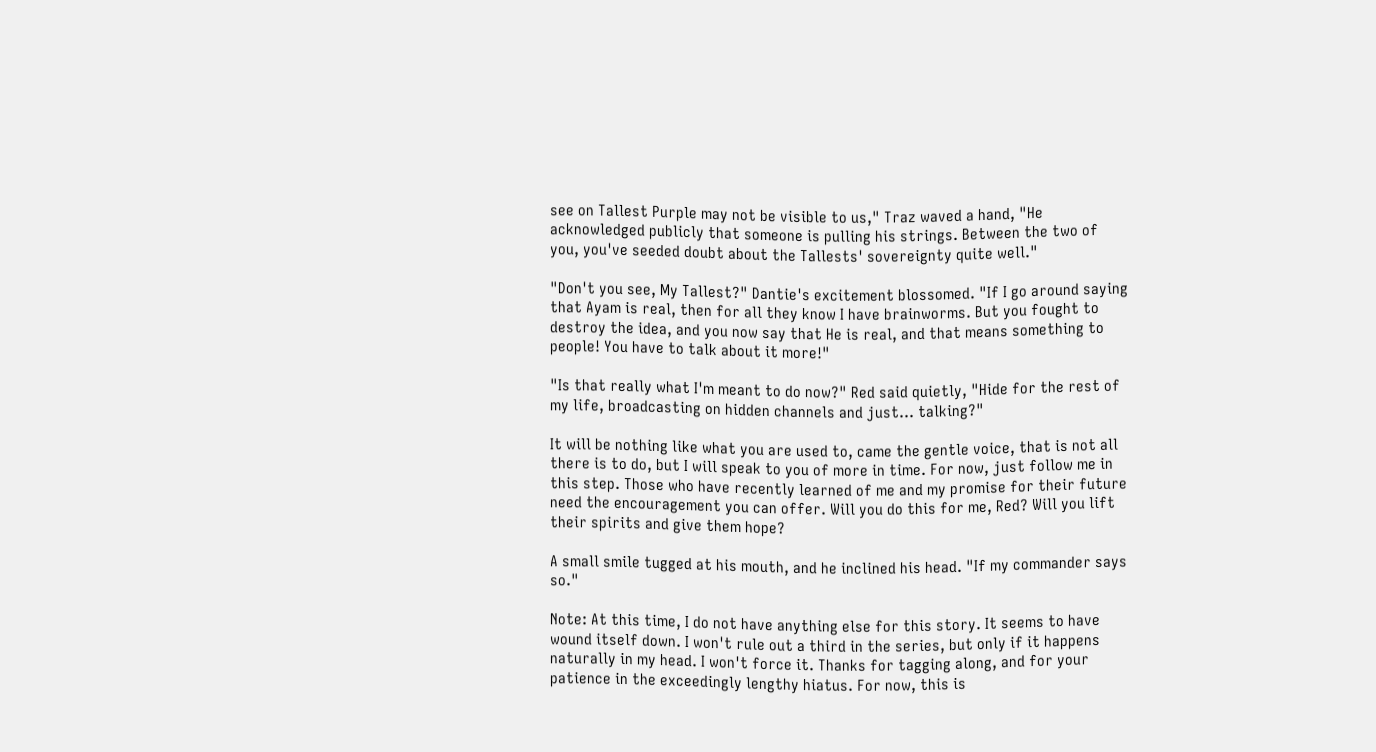see on Tallest Purple may not be visible to us," Traz waved a hand, "He acknowledged publicly that someone is pulling his strings. Between the two of you, you've seeded doubt about the Tallests' sovereignty quite well."

"Don't you see, My Tallest?" Dantie's excitement blossomed. "If I go around saying that Ayam is real, then for all they know I have brainworms. But you fought to destroy the idea, and you now say that He is real, and that means something to people! You have to talk about it more!"

"Is that really what I'm meant to do now?" Red said quietly, "Hide for the rest of my life, broadcasting on hidden channels and just… talking?"

It will be nothing like what you are used to, came the gentle voice, that is not all there is to do, but I will speak to you of more in time. For now, just follow me in this step. Those who have recently learned of me and my promise for their future need the encouragement you can offer. Will you do this for me, Red? Will you lift their spirits and give them hope?

A small smile tugged at his mouth, and he inclined his head. "If my commander says so."

Note: At this time, I do not have anything else for this story. It seems to have wound itself down. I won't rule out a third in the series, but only if it happens naturally in my head. I won't force it. Thanks for tagging along, and for your patience in the exceedingly lengthy hiatus. For now, this is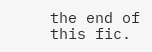the end of this fic.